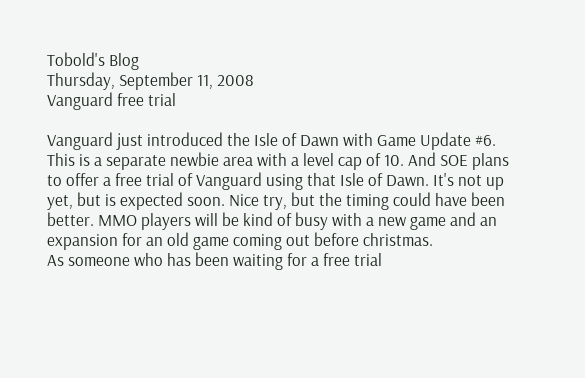Tobold's Blog
Thursday, September 11, 2008
Vanguard free trial

Vanguard just introduced the Isle of Dawn with Game Update #6. This is a separate newbie area with a level cap of 10. And SOE plans to offer a free trial of Vanguard using that Isle of Dawn. It's not up yet, but is expected soon. Nice try, but the timing could have been better. MMO players will be kind of busy with a new game and an expansion for an old game coming out before christmas.
As someone who has been waiting for a free trial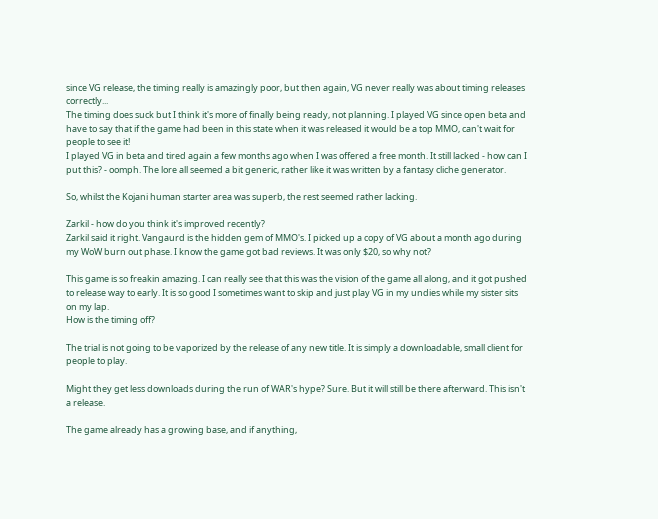since VG release, the timing really is amazingly poor, but then again, VG never really was about timing releases correctly...
The timing does suck but I think it's more of finally being ready, not planning. I played VG since open beta and have to say that if the game had been in this state when it was released it would be a top MMO, can't wait for people to see it!
I played VG in beta and tired again a few months ago when I was offered a free month. It still lacked - how can I put this? - oomph. The lore all seemed a bit generic, rather like it was written by a fantasy cliche generator.

So, whilst the Kojani human starter area was superb, the rest seemed rather lacking.

Zarkil - how do you think it's improved recently?
Zarkil said it right. Vangaurd is the hidden gem of MMO's. I picked up a copy of VG about a month ago during my WoW burn out phase. I know the game got bad reviews. It was only $20, so why not?

This game is so freakin amazing. I can really see that this was the vision of the game all along, and it got pushed to release way to early. It is so good I sometimes want to skip and just play VG in my undies while my sister sits on my lap.
How is the timing off?

The trial is not going to be vaporized by the release of any new title. It is simply a downloadable, small client for people to play.

Might they get less downloads during the run of WAR's hype? Sure. But it will still be there afterward. This isn't a release.

The game already has a growing base, and if anything,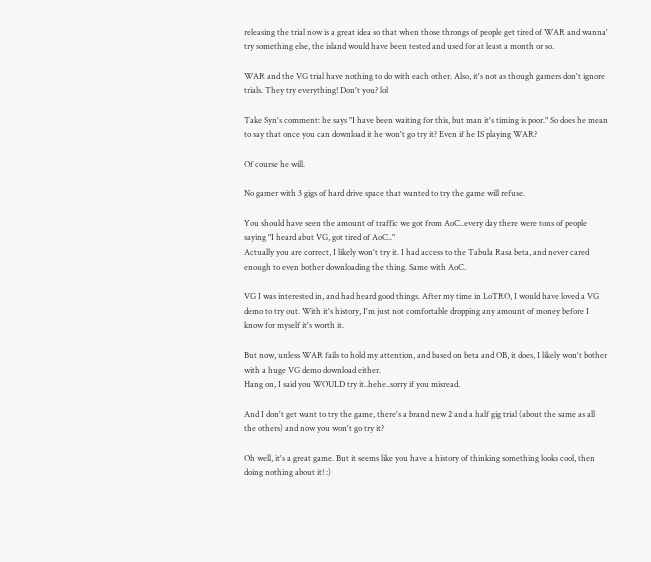releasing the trial now is a great idea so that when those throngs of people get tired of WAR and wanna' try something else, the island would have been tested and used for at least a month or so.

WAR and the VG trial have nothing to do with each other. Also, it's not as though gamers don't ignore trials. They try everything! Don't you? lol

Take Syn's comment: he says "I have been waiting for this, but man it's timing is poor." So does he mean to say that once you can download it he won't go try it? Even if he IS playing WAR?

Of course he will.

No gamer with 3 gigs of hard drive space that wanted to try the game will refuse.

You should have seen the amount of traffic we got from AoC..every day there were tons of people saying "I heard abut VG, got tired of AoC.."
Actually you are correct, I likely won't try it. I had access to the Tabula Rasa beta, and never cared enough to even bother downloading the thing. Same with AoC.

VG I was interested in, and had heard good things. After my time in LoTRO, I would have loved a VG demo to try out. With it's history, I'm just not comfortable dropping any amount of money before I know for myself it's worth it.

But now, unless WAR fails to hold my attention, and based on beta and OB, it does, I likely won't bother with a huge VG demo download either.
Hang on, I said you WOULD try it..hehe..sorry if you misread.

And I don't get want to try the game, there's a brand new 2 and a half gig trial (about the same as all the others) and now you won't go try it?

Oh well, it's a great game. But it seems like you have a history of thinking something looks cool, then doing nothing about it! :)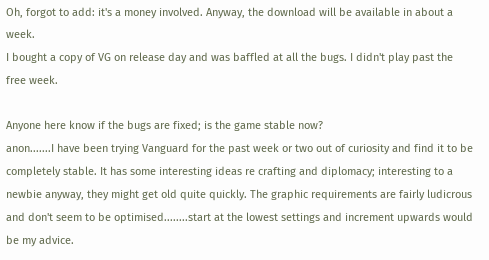Oh, forgot to add: it's a money involved. Anyway, the download will be available in about a week.
I bought a copy of VG on release day and was baffled at all the bugs. I didn't play past the free week.

Anyone here know if the bugs are fixed; is the game stable now?
anon.......I have been trying Vanguard for the past week or two out of curiosity and find it to be completely stable. It has some interesting ideas re crafting and diplomacy; interesting to a newbie anyway, they might get old quite quickly. The graphic requirements are fairly ludicrous and don't seem to be optimised........start at the lowest settings and increment upwards would be my advice.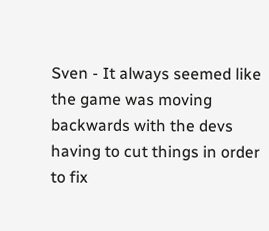Sven - It always seemed like the game was moving backwards with the devs having to cut things in order to fix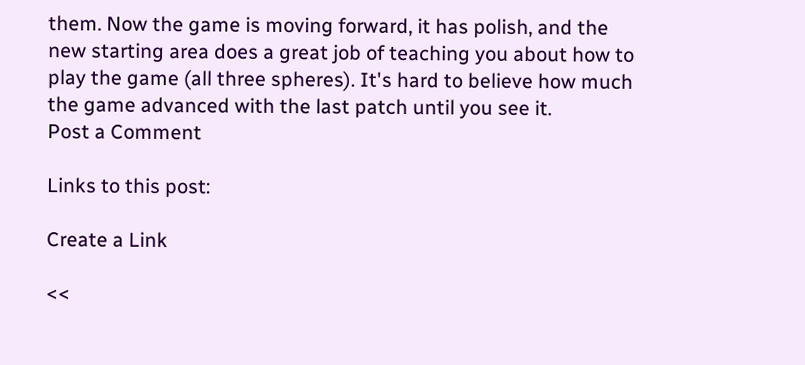them. Now the game is moving forward, it has polish, and the new starting area does a great job of teaching you about how to play the game (all three spheres). It's hard to believe how much the game advanced with the last patch until you see it.
Post a Comment

Links to this post:

Create a Link

<<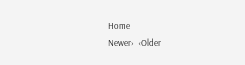Home
Newer›  ‹Older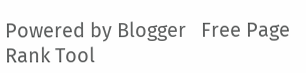Powered by Blogger   Free Page Rank Tool